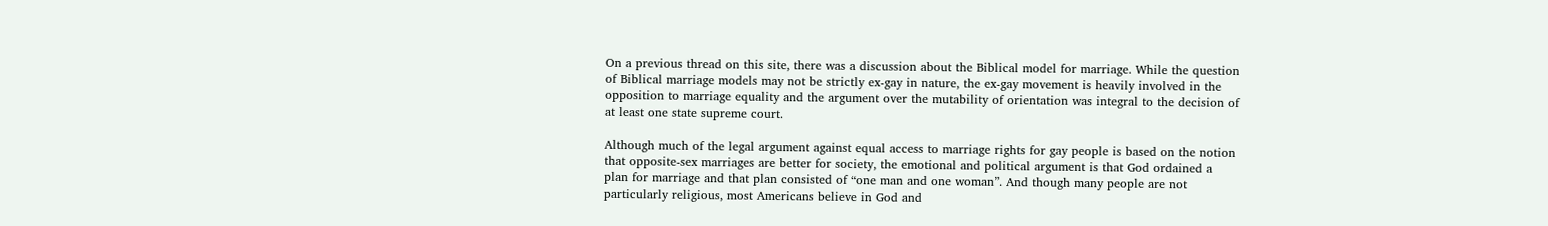On a previous thread on this site, there was a discussion about the Biblical model for marriage. While the question of Biblical marriage models may not be strictly ex-gay in nature, the ex-gay movement is heavily involved in the opposition to marriage equality and the argument over the mutability of orientation was integral to the decision of at least one state supreme court.

Although much of the legal argument against equal access to marriage rights for gay people is based on the notion that opposite-sex marriages are better for society, the emotional and political argument is that God ordained a plan for marriage and that plan consisted of “one man and one woman”. And though many people are not particularly religious, most Americans believe in God and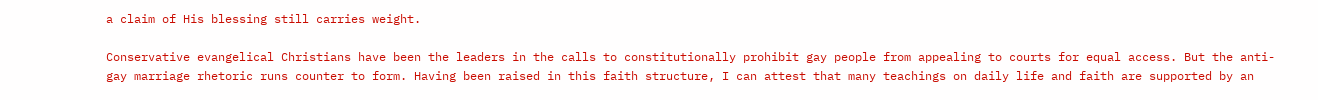a claim of His blessing still carries weight.

Conservative evangelical Christians have been the leaders in the calls to constitutionally prohibit gay people from appealing to courts for equal access. But the anti-gay marriage rhetoric runs counter to form. Having been raised in this faith structure, I can attest that many teachings on daily life and faith are supported by an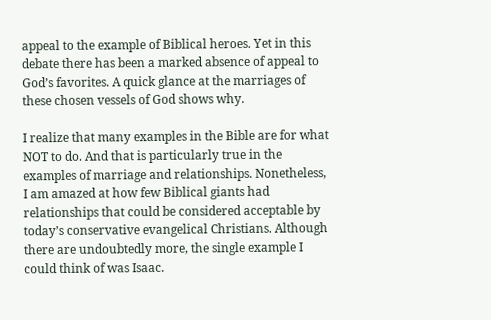appeal to the example of Biblical heroes. Yet in this debate there has been a marked absence of appeal to God’s favorites. A quick glance at the marriages of these chosen vessels of God shows why.

I realize that many examples in the Bible are for what NOT to do. And that is particularly true in the examples of marriage and relationships. Nonetheless, I am amazed at how few Biblical giants had relationships that could be considered acceptable by today’s conservative evangelical Christians. Although there are undoubtedly more, the single example I could think of was Isaac.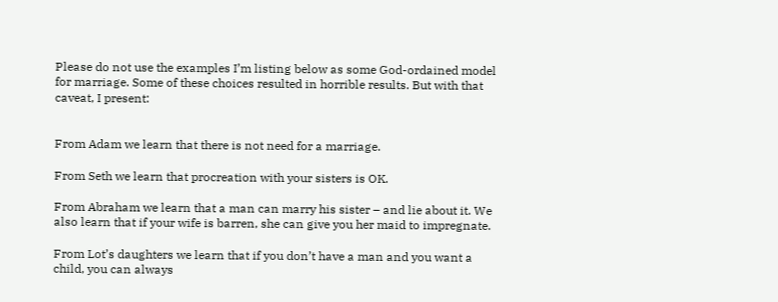Please do not use the examples I’m listing below as some God-ordained model for marriage. Some of these choices resulted in horrible results. But with that caveat, I present:


From Adam we learn that there is not need for a marriage.

From Seth we learn that procreation with your sisters is OK.

From Abraham we learn that a man can marry his sister – and lie about it. We also learn that if your wife is barren, she can give you her maid to impregnate.

From Lot’s daughters we learn that if you don’t have a man and you want a child, you can always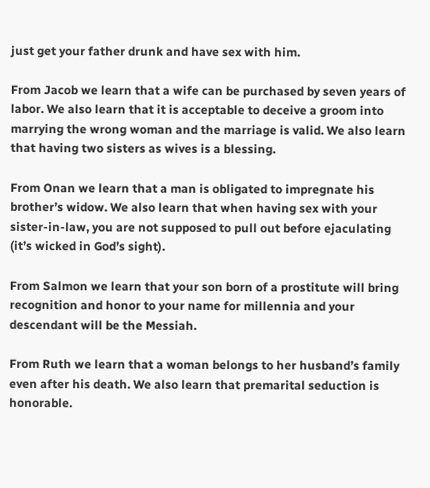just get your father drunk and have sex with him.

From Jacob we learn that a wife can be purchased by seven years of labor. We also learn that it is acceptable to deceive a groom into marrying the wrong woman and the marriage is valid. We also learn that having two sisters as wives is a blessing.

From Onan we learn that a man is obligated to impregnate his brother’s widow. We also learn that when having sex with your sister-in-law, you are not supposed to pull out before ejaculating (it’s wicked in God’s sight).

From Salmon we learn that your son born of a prostitute will bring recognition and honor to your name for millennia and your descendant will be the Messiah.

From Ruth we learn that a woman belongs to her husband’s family even after his death. We also learn that premarital seduction is honorable.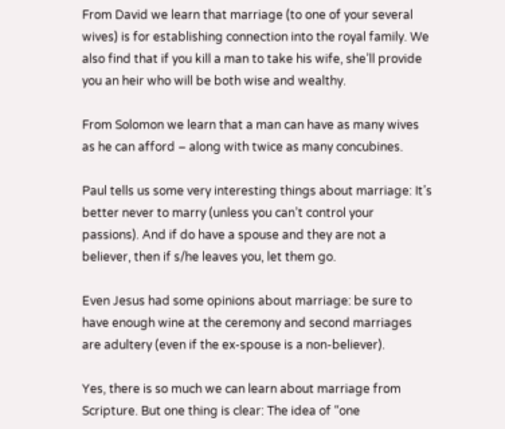From David we learn that marriage (to one of your several wives) is for establishing connection into the royal family. We also find that if you kill a man to take his wife, she’ll provide you an heir who will be both wise and wealthy.

From Solomon we learn that a man can have as many wives as he can afford – along with twice as many concubines.

Paul tells us some very interesting things about marriage: It’s better never to marry (unless you can’t control your passions). And if do have a spouse and they are not a believer, then if s/he leaves you, let them go.

Even Jesus had some opinions about marriage: be sure to have enough wine at the ceremony and second marriages are adultery (even if the ex-spouse is a non-believer).

Yes, there is so much we can learn about marriage from Scripture. But one thing is clear: The idea of “one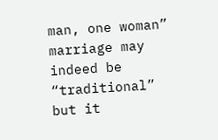man, one woman” marriage may indeed be “traditional” but it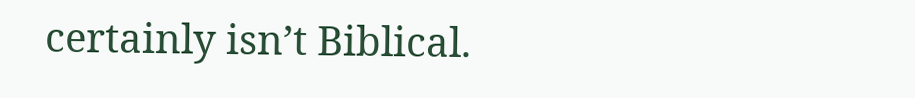certainly isn’t Biblical.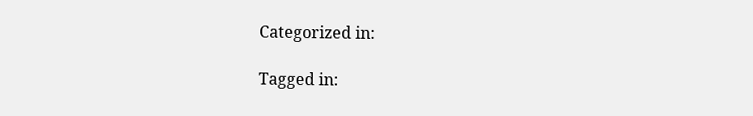Categorized in:

Tagged in: